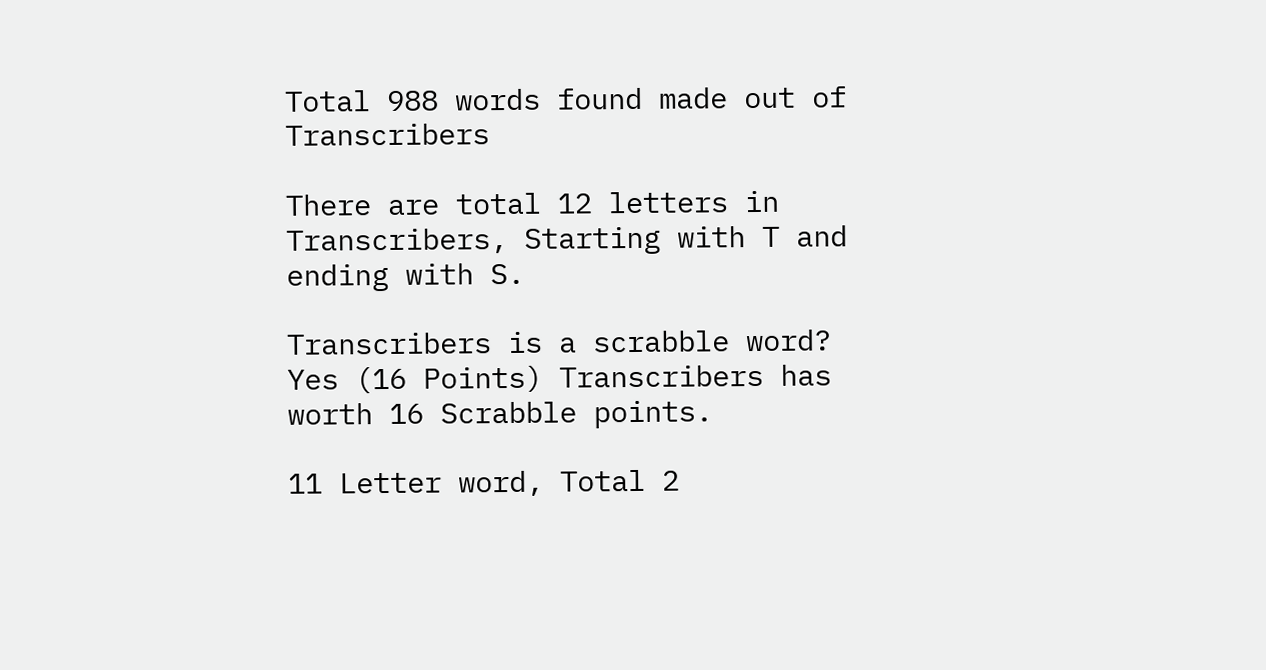Total 988 words found made out of Transcribers

There are total 12 letters in Transcribers, Starting with T and ending with S.

Transcribers is a scrabble word? Yes (16 Points) Transcribers has worth 16 Scrabble points.

11 Letter word, Total 2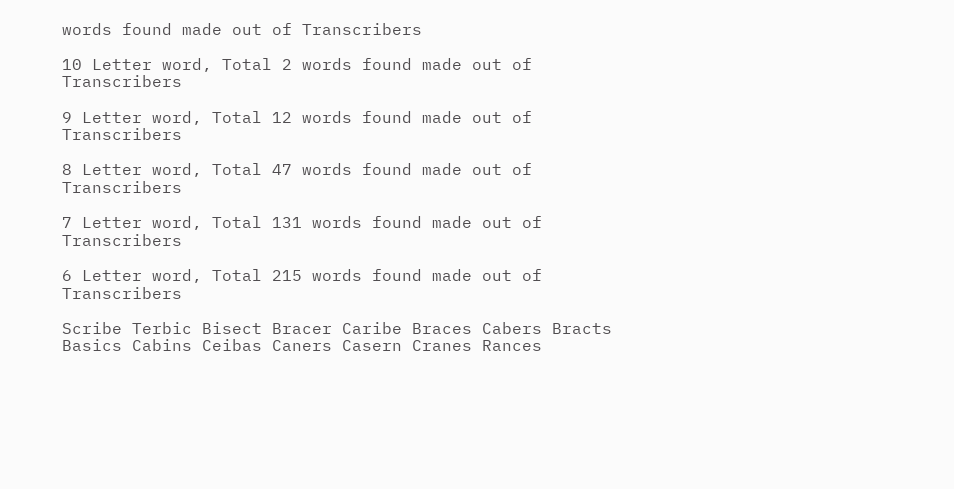words found made out of Transcribers

10 Letter word, Total 2 words found made out of Transcribers

9 Letter word, Total 12 words found made out of Transcribers

8 Letter word, Total 47 words found made out of Transcribers

7 Letter word, Total 131 words found made out of Transcribers

6 Letter word, Total 215 words found made out of Transcribers

Scribe Terbic Bisect Bracer Caribe Braces Cabers Bracts Basics Cabins Ceibas Caners Casern Cranes Rances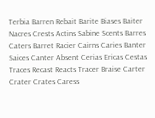Terbia Barren Rebait Barite Biases Baiter Nacres Crests Actins Sabine Scents Barres Caters Barret Racier Cairns Caries Banter Saices Canter Absent Cerias Ericas Cestas Traces Recast Reacts Tracer Braise Carter Crater Crates Caress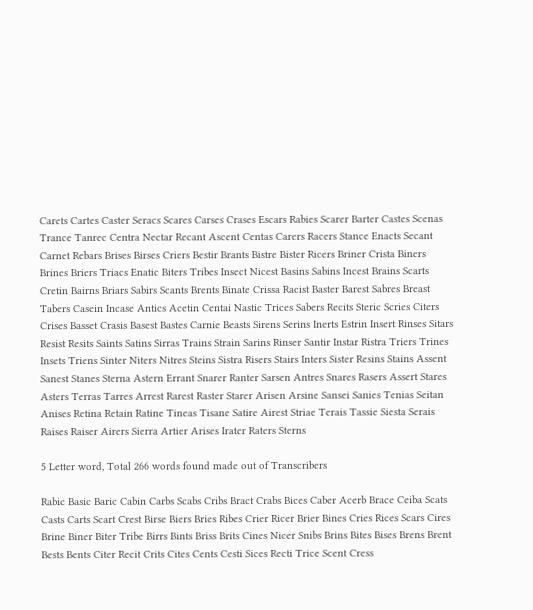Carets Cartes Caster Seracs Scares Carses Crases Escars Rabies Scarer Barter Castes Scenas Trance Tanrec Centra Nectar Recant Ascent Centas Carers Racers Stance Enacts Secant Carnet Rebars Brises Birses Criers Bestir Brants Bistre Bister Ricers Briner Crista Biners Brines Briers Triacs Enatic Biters Tribes Insect Nicest Basins Sabins Incest Brains Scarts Cretin Bairns Briars Sabirs Scants Brents Binate Crissa Racist Baster Barest Sabres Breast Tabers Casein Incase Antics Acetin Centai Nastic Trices Sabers Recits Steric Scries Citers Crises Basset Crasis Basest Bastes Carnie Beasts Sirens Serins Inerts Estrin Insert Rinses Sitars Resist Resits Saints Satins Sirras Trains Strain Sarins Rinser Santir Instar Ristra Triers Trines Insets Triens Sinter Niters Nitres Steins Sistra Risers Stairs Inters Sister Resins Stains Assent Sanest Stanes Sterna Astern Errant Snarer Ranter Sarsen Antres Snares Rasers Assert Stares Asters Terras Tarres Arrest Rarest Raster Starer Arisen Arsine Sansei Sanies Tenias Seitan Anises Retina Retain Ratine Tineas Tisane Satire Airest Striae Terais Tassie Siesta Serais Raises Raiser Airers Sierra Artier Arises Irater Raters Sterns

5 Letter word, Total 266 words found made out of Transcribers

Rabic Basic Baric Cabin Carbs Scabs Cribs Bract Crabs Bices Caber Acerb Brace Ceiba Scats Casts Carts Scart Crest Birse Biers Bries Ribes Crier Ricer Brier Bines Cries Rices Scars Cires Brine Biner Biter Tribe Birrs Bints Briss Brits Cines Nicer Snibs Brins Bites Bises Brens Brent Bests Bents Citer Recit Crits Cites Cents Cesti Sices Recti Trice Scent Cress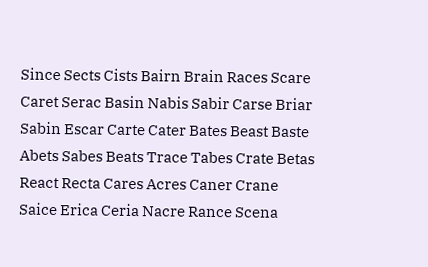Since Sects Cists Bairn Brain Races Scare Caret Serac Basin Nabis Sabir Carse Briar Sabin Escar Carte Cater Bates Beast Baste Abets Sabes Beats Trace Tabes Crate Betas React Recta Cares Acres Caner Crane Saice Erica Ceria Nacre Rance Scena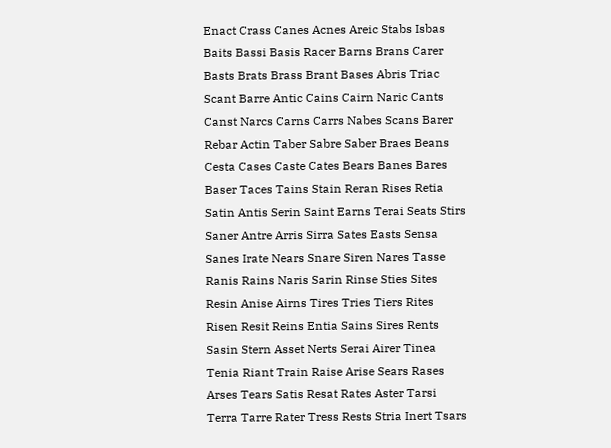Enact Crass Canes Acnes Areic Stabs Isbas Baits Bassi Basis Racer Barns Brans Carer Basts Brats Brass Brant Bases Abris Triac Scant Barre Antic Cains Cairn Naric Cants Canst Narcs Carns Carrs Nabes Scans Barer Rebar Actin Taber Sabre Saber Braes Beans Cesta Cases Caste Cates Bears Banes Bares Baser Taces Tains Stain Reran Rises Retia Satin Antis Serin Saint Earns Terai Seats Stirs Saner Antre Arris Sirra Sates Easts Sensa Sanes Irate Nears Snare Siren Nares Tasse Ranis Rains Naris Sarin Rinse Sties Sites Resin Anise Airns Tires Tries Tiers Rites Risen Resit Reins Entia Sains Sires Rents Sasin Stern Asset Nerts Serai Airer Tinea Tenia Riant Train Raise Arise Sears Rases Arses Tears Satis Resat Rates Aster Tarsi Terra Tarre Rater Tress Rests Stria Inert Tsars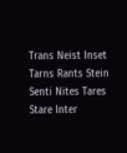Trans Neist Inset Tarns Rants Stein Senti Nites Tares Stare Inter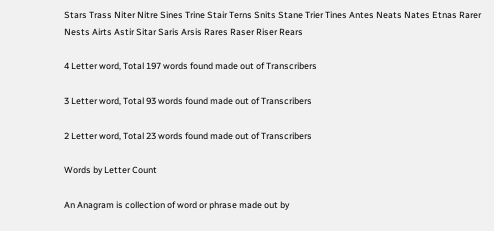Stars Trass Niter Nitre Sines Trine Stair Terns Snits Stane Trier Tines Antes Neats Nates Etnas Rarer Nests Airts Astir Sitar Saris Arsis Rares Raser Riser Rears

4 Letter word, Total 197 words found made out of Transcribers

3 Letter word, Total 93 words found made out of Transcribers

2 Letter word, Total 23 words found made out of Transcribers

Words by Letter Count

An Anagram is collection of word or phrase made out by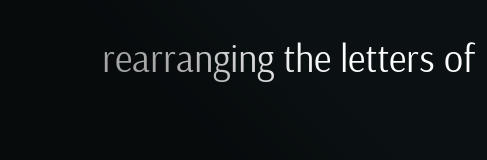rearranging the letters of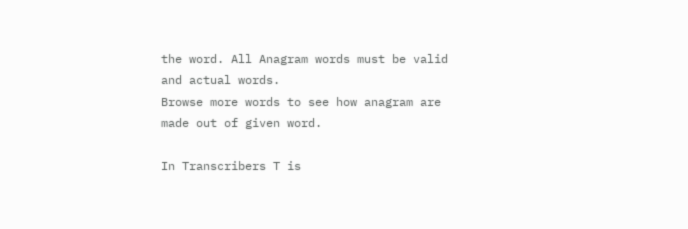the word. All Anagram words must be valid and actual words.
Browse more words to see how anagram are made out of given word.

In Transcribers T is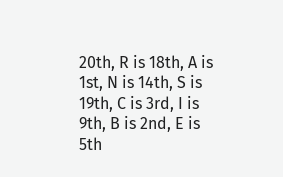20th, R is 18th, A is 1st, N is 14th, S is 19th, C is 3rd, I is 9th, B is 2nd, E is 5th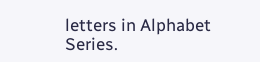letters in Alphabet Series.